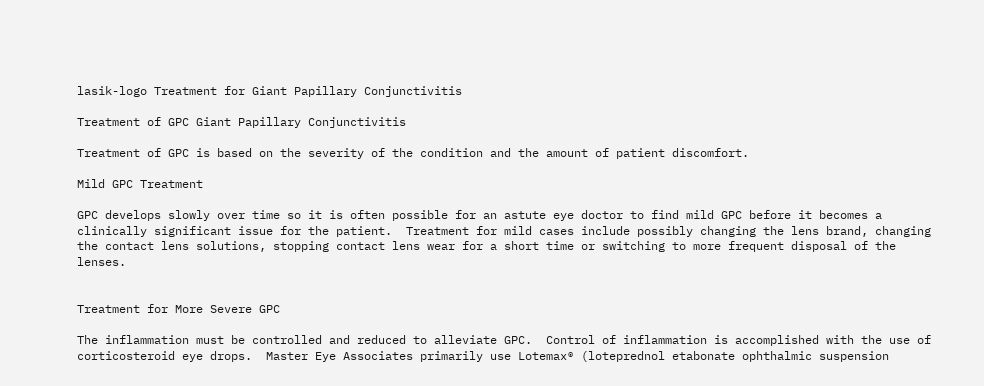lasik-logo Treatment for Giant Papillary Conjunctivitis

Treatment of GPC Giant Papillary Conjunctivitis

Treatment of GPC is based on the severity of the condition and the amount of patient discomfort.

Mild GPC Treatment

GPC develops slowly over time so it is often possible for an astute eye doctor to find mild GPC before it becomes a clinically significant issue for the patient.  Treatment for mild cases include possibly changing the lens brand, changing the contact lens solutions, stopping contact lens wear for a short time or switching to more frequent disposal of the lenses.


Treatment for More Severe GPC

The inflammation must be controlled and reduced to alleviate GPC.  Control of inflammation is accomplished with the use of corticosteroid eye drops.  Master Eye Associates primarily use Lotemax® (loteprednol etabonate ophthalmic suspension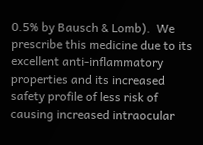0.5% by Bausch & Lomb).  We prescribe this medicine due to its excellent anti-inflammatory properties and its increased safety profile of less risk of causing increased intraocular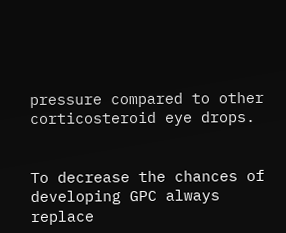pressure compared to other corticosteroid eye drops.


To decrease the chances of developing GPC always replace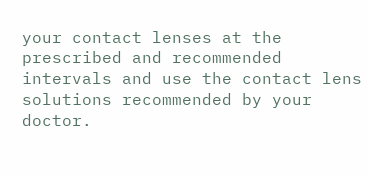your contact lenses at the prescribed and recommended intervals and use the contact lens solutions recommended by your doctor.